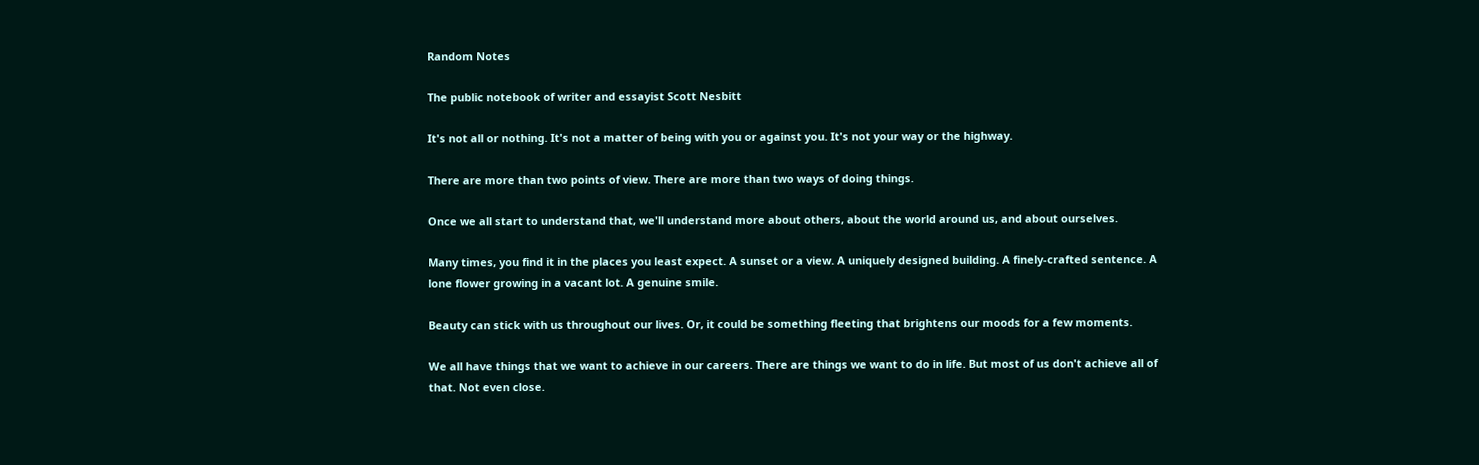Random Notes

The public notebook of writer and essayist Scott Nesbitt

It's not all or nothing. It's not a matter of being with you or against you. It's not your way or the highway.

There are more than two points of view. There are more than two ways of doing things.

Once we all start to understand that, we'll understand more about others, about the world around us, and about ourselves.

Many times, you find it in the places you least expect. A sunset or a view. A uniquely designed building. A finely-crafted sentence. A lone flower growing in a vacant lot. A genuine smile.

Beauty can stick with us throughout our lives. Or, it could be something fleeting that brightens our moods for a few moments.

We all have things that we want to achieve in our careers. There are things we want to do in life. But most of us don't achieve all of that. Not even close.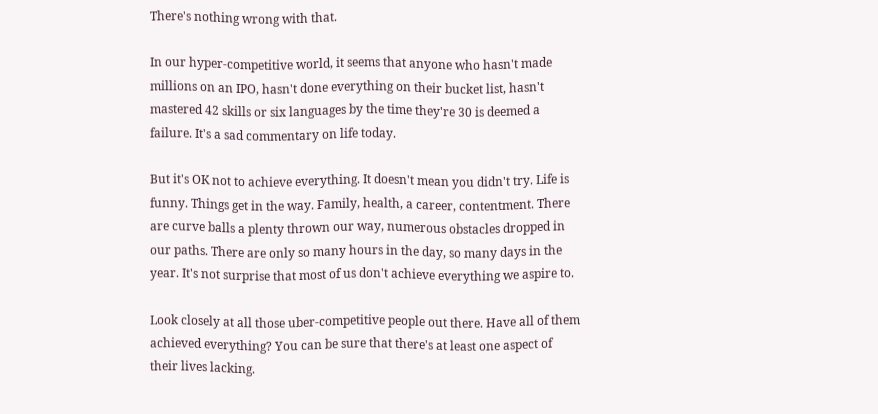There's nothing wrong with that.

In our hyper-competitive world, it seems that anyone who hasn't made millions on an IPO, hasn't done everything on their bucket list, hasn't mastered 42 skills or six languages by the time they're 30 is deemed a failure. It's a sad commentary on life today.

But it's OK not to achieve everything. It doesn't mean you didn't try. Life is funny. Things get in the way. Family, health, a career, contentment. There are curve balls a plenty thrown our way, numerous obstacles dropped in our paths. There are only so many hours in the day, so many days in the year. It's not surprise that most of us don't achieve everything we aspire to.

Look closely at all those uber-competitive people out there. Have all of them achieved everything? You can be sure that there's at least one aspect of their lives lacking.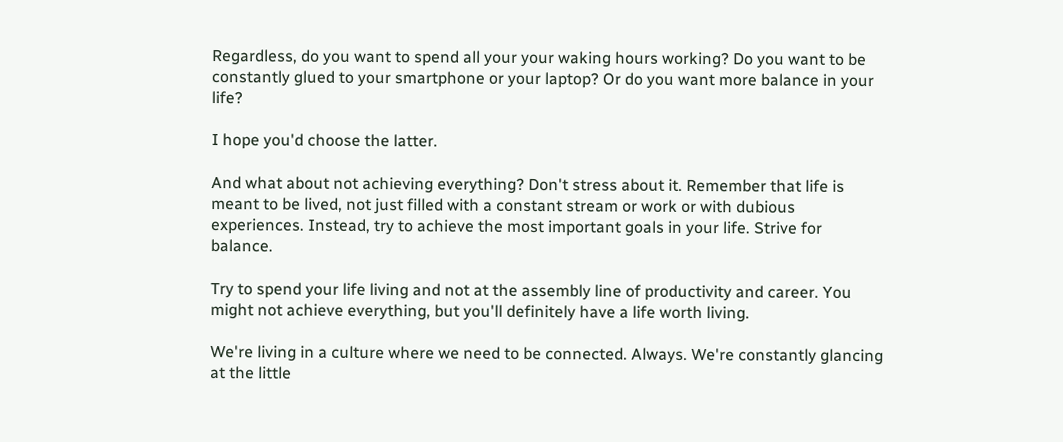Regardless, do you want to spend all your your waking hours working? Do you want to be constantly glued to your smartphone or your laptop? Or do you want more balance in your life?

I hope you'd choose the latter.

And what about not achieving everything? Don't stress about it. Remember that life is meant to be lived, not just filled with a constant stream or work or with dubious experiences. Instead, try to achieve the most important goals in your life. Strive for balance.

Try to spend your life living and not at the assembly line of productivity and career. You might not achieve everything, but you'll definitely have a life worth living.

We're living in a culture where we need to be connected. Always. We're constantly glancing at the little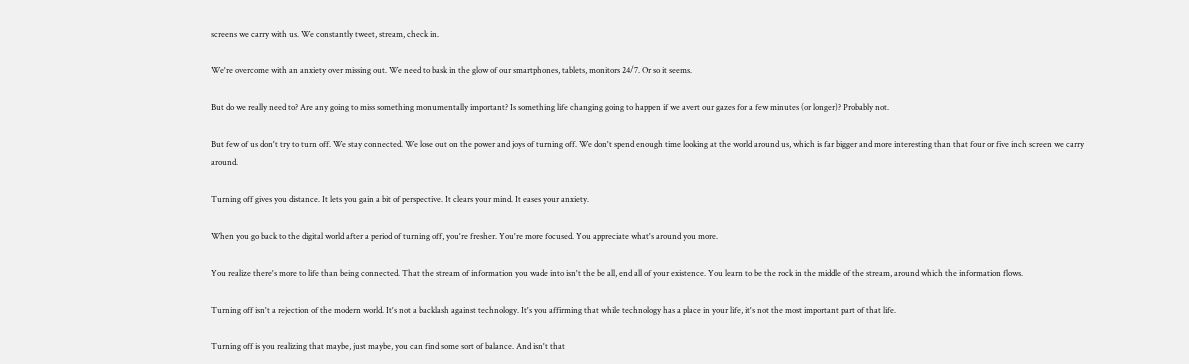screens we carry with us. We constantly tweet, stream, check in.

We're overcome with an anxiety over missing out. We need to bask in the glow of our smartphones, tablets, monitors 24/7. Or so it seems.

But do we really need to? Are any going to miss something monumentally important? Is something life changing going to happen if we avert our gazes for a few minutes (or longer)? Probably not.

But few of us don't try to turn off. We stay connected. We lose out on the power and joys of turning off. We don't spend enough time looking at the world around us, which is far bigger and more interesting than that four or five inch screen we carry around.

Turning off gives you distance. It lets you gain a bit of perspective. It clears your mind. It eases your anxiety.

When you go back to the digital world after a period of turning off, you're fresher. You're more focused. You appreciate what's around you more.

You realize there's more to life than being connected. That the stream of information you wade into isn't the be all, end all of your existence. You learn to be the rock in the middle of the stream, around which the information flows.

Turning off isn't a rejection of the modern world. It's not a backlash against technology. It's you affirming that while technology has a place in your life, it's not the most important part of that life.

Turning off is you realizing that maybe, just maybe, you can find some sort of balance. And isn't that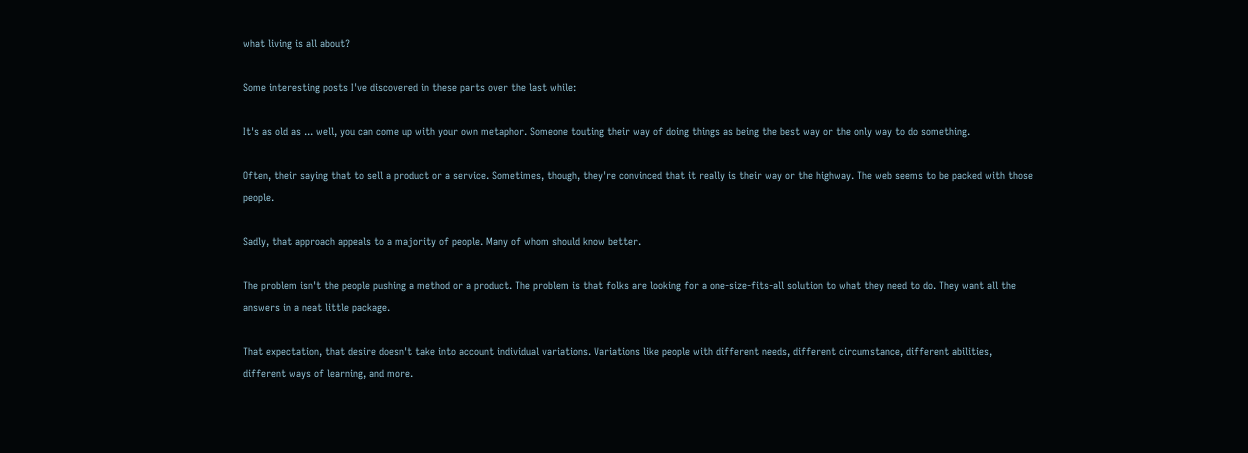what living is all about?

Some interesting posts I've discovered in these parts over the last while:

It's as old as ... well, you can come up with your own metaphor. Someone touting their way of doing things as being the best way or the only way to do something.

Often, their saying that to sell a product or a service. Sometimes, though, they're convinced that it really is their way or the highway. The web seems to be packed with those people.

Sadly, that approach appeals to a majority of people. Many of whom should know better.

The problem isn't the people pushing a method or a product. The problem is that folks are looking for a one-size-fits-all solution to what they need to do. They want all the answers in a neat little package.

That expectation, that desire doesn't take into account individual variations. Variations like people with different needs, different circumstance, different abilities, different ways of learning, and more.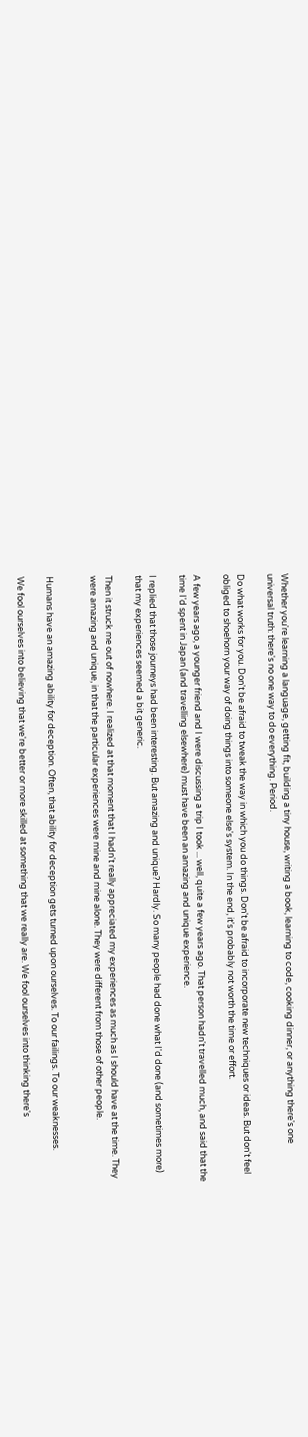Whether you're learning a language, getting fit, building a tiny house, writing a book, learning to code, cooking dinner, or anything there's one universal truth: there's no one way to do everything. Period.

Do what works for you. Don't be afraid to tweak the way in which you do things. Don't be afraid to incorporate new techniques or ideas. But don't feel obliged to shoehorn your way of doing things into someone else's system. In the end, it's probably not worth the time or effort.

A few years ago, a younger friend and I were discussing a trip I took ... well, quite a few years ago. That person hadn't travelled much, and said that the time I'd spent in Japan (and travelling elsewhere) must have been an amazing and unique experience.

I replied that those journeys had been interesting. But amazing and unique? Hardly. So many people had done what I'd done (and sometimes more) that my experiences seemed a bit generic.

Then it struck me out of nowhere. I realized at that moment that I hadn't really appreciated my experiences as much as I should have at the time. They were amazing and unique, in that the particular experiences were mine and mine alone. They were different from those of other people.


Humans have an amazing ability for deception. Often, that ability for deception gets turned upon ourselves. To our failings. To our weaknesses.

We fool ourselves into believing that we're better or more skilled at something that we really are. We fool ourselves into thinking there's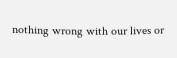nothing wrong with our lives or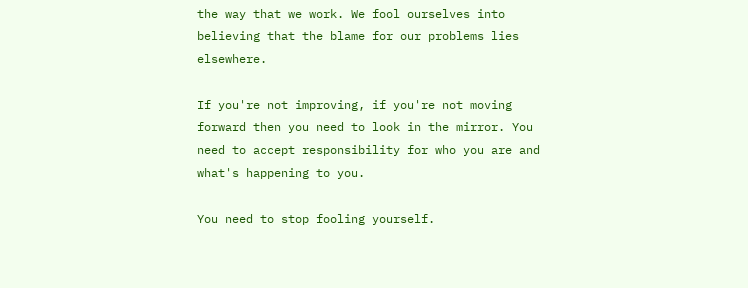the way that we work. We fool ourselves into believing that the blame for our problems lies elsewhere.

If you're not improving, if you're not moving forward then you need to look in the mirror. You need to accept responsibility for who you are and what's happening to you.

You need to stop fooling yourself.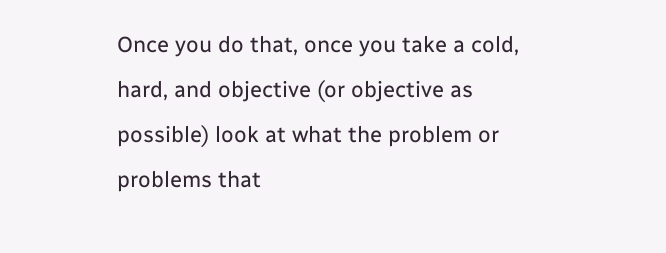Once you do that, once you take a cold, hard, and objective (or objective as possible) look at what the problem or problems that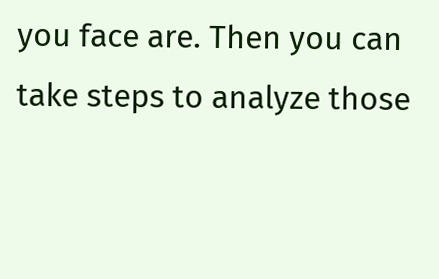you face are. Then you can take steps to analyze those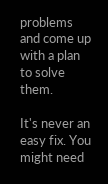problems and come up with a plan to solve them.

It's never an easy fix. You might need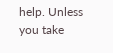help. Unless you take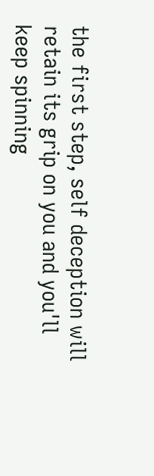the first step, self deception will retain its grip on you and you'll keep spinning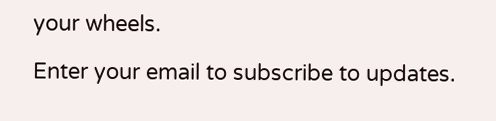your wheels.

Enter your email to subscribe to updates.